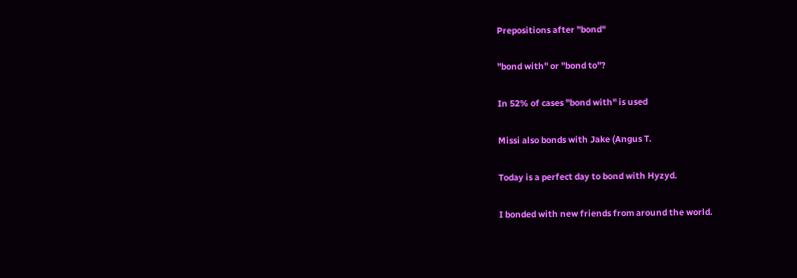Prepositions after "bond"

"bond with" or "bond to"?

In 52% of cases "bond with" is used

Missi also bonds with Jake (Angus T.

Today is a perfect day to bond with Hyzyd.

I bonded with new friends from around the world.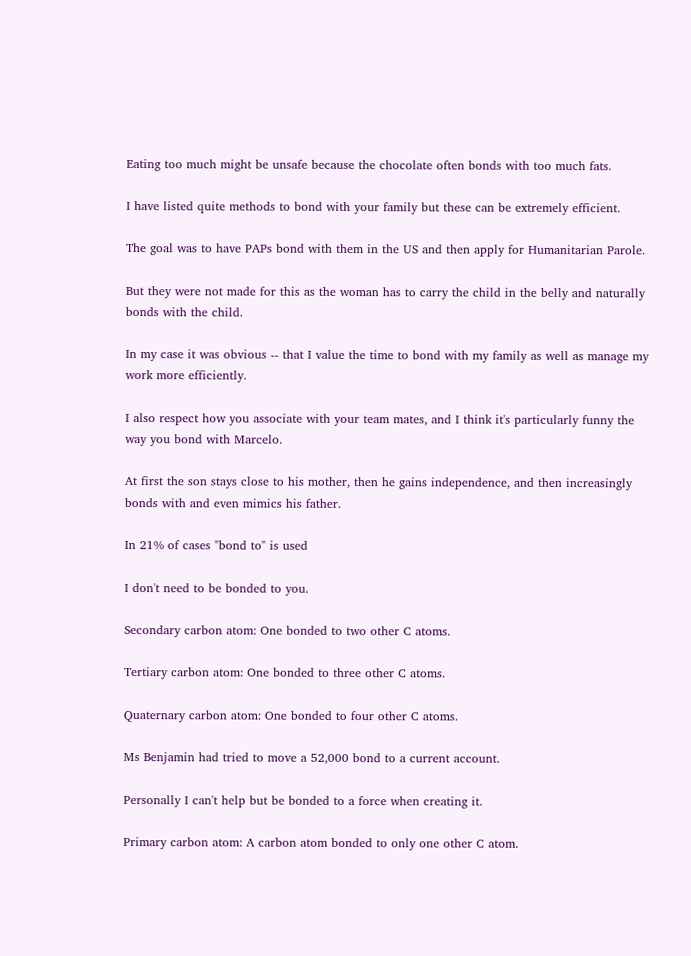Eating too much might be unsafe because the chocolate often bonds with too much fats.

I have listed quite methods to bond with your family but these can be extremely efficient.

The goal was to have PAPs bond with them in the US and then apply for Humanitarian Parole.

But they were not made for this as the woman has to carry the child in the belly and naturally bonds with the child.

In my case it was obvious -- that I value the time to bond with my family as well as manage my work more efficiently.

I also respect how you associate with your team mates, and I think it's particularly funny the way you bond with Marcelo.

At first the son stays close to his mother, then he gains independence, and then increasingly bonds with and even mimics his father.

In 21% of cases "bond to" is used

I don't need to be bonded to you.

Secondary carbon atom: One bonded to two other C atoms.

Tertiary carbon atom: One bonded to three other C atoms.

Quaternary carbon atom: One bonded to four other C atoms.

Ms Benjamin had tried to move a 52,000 bond to a current account.

Personally I can't help but be bonded to a force when creating it.

Primary carbon atom: A carbon atom bonded to only one other C atom.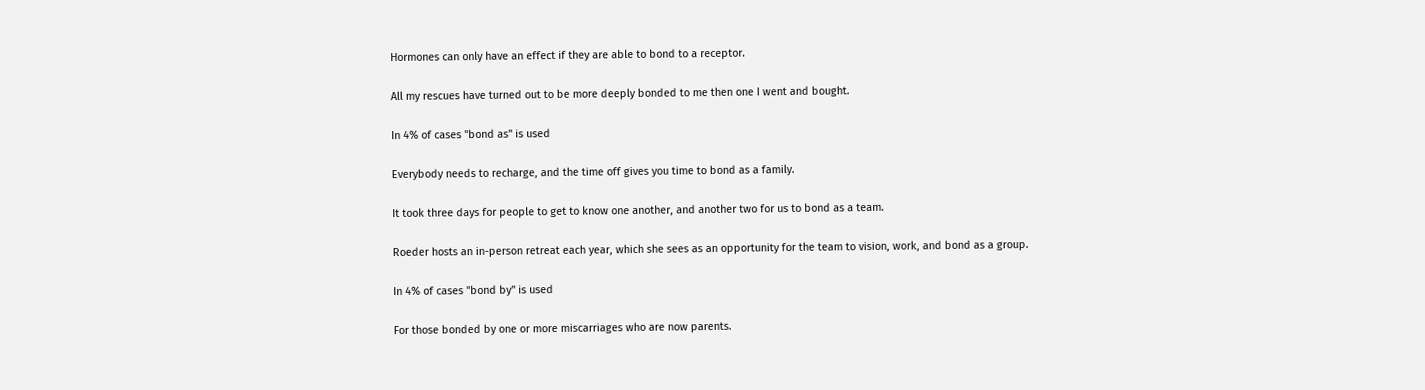Hormones can only have an effect if they are able to bond to a receptor.

All my rescues have turned out to be more deeply bonded to me then one I went and bought.

In 4% of cases "bond as" is used

Everybody needs to recharge, and the time off gives you time to bond as a family.

It took three days for people to get to know one another, and another two for us to bond as a team.

Roeder hosts an in-person retreat each year, which she sees as an opportunity for the team to vision, work, and bond as a group.

In 4% of cases "bond by" is used

For those bonded by one or more miscarriages who are now parents.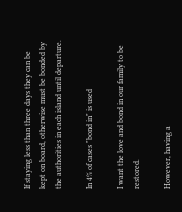If staying less than three days they can be kept on board, otherwise must be bonded by the authorities in each island until departure.

In 4% of cases "bond in" is used

I want the love and bond in our family to be restored.

However, having a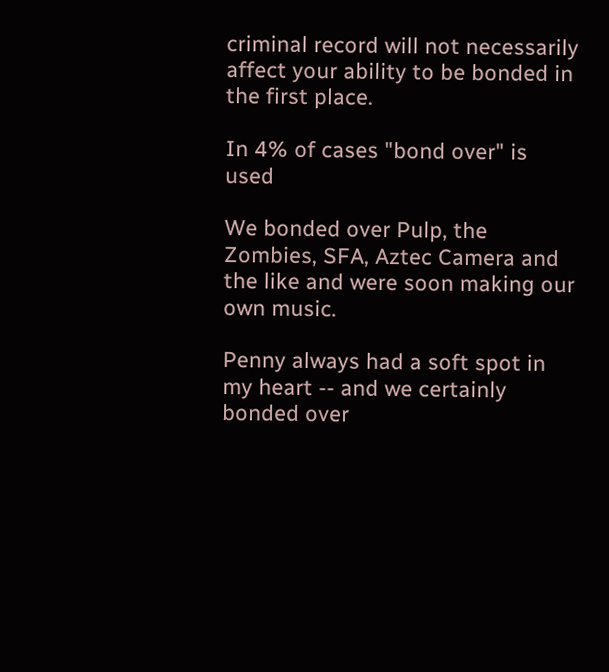criminal record will not necessarily affect your ability to be bonded in the first place.

In 4% of cases "bond over" is used

We bonded over Pulp, the Zombies, SFA, Aztec Camera and the like and were soon making our own music.

Penny always had a soft spot in my heart -- and we certainly bonded over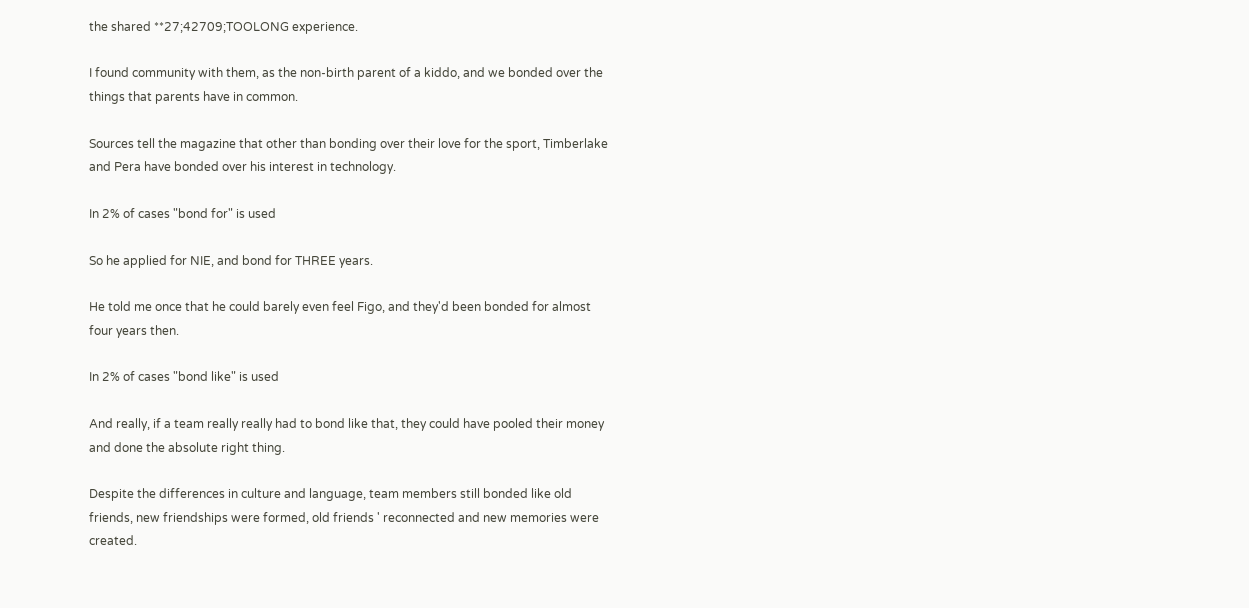the shared **27;42709;TOOLONG experience.

I found community with them, as the non-birth parent of a kiddo, and we bonded over the things that parents have in common.

Sources tell the magazine that other than bonding over their love for the sport, Timberlake and Pera have bonded over his interest in technology.

In 2% of cases "bond for" is used

So he applied for NIE, and bond for THREE years.

He told me once that he could barely even feel Figo, and they'd been bonded for almost four years then.

In 2% of cases "bond like" is used

And really, if a team really really had to bond like that, they could have pooled their money and done the absolute right thing.

Despite the differences in culture and language, team members still bonded like old friends, new friendships were formed, old friends ' reconnected and new memories were created.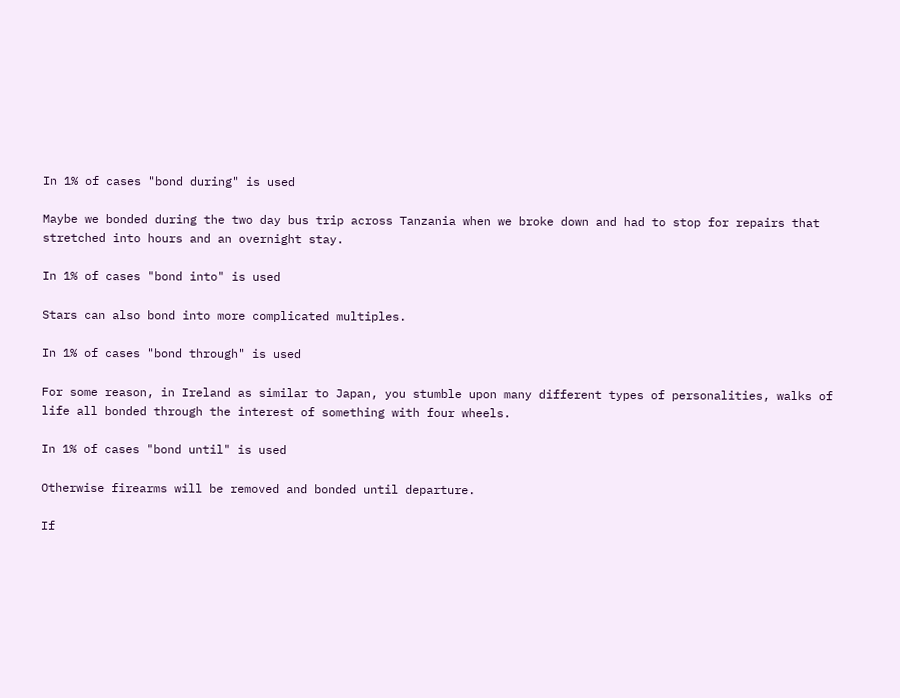In 1% of cases "bond during" is used

Maybe we bonded during the two day bus trip across Tanzania when we broke down and had to stop for repairs that stretched into hours and an overnight stay.

In 1% of cases "bond into" is used

Stars can also bond into more complicated multiples.

In 1% of cases "bond through" is used

For some reason, in Ireland as similar to Japan, you stumble upon many different types of personalities, walks of life all bonded through the interest of something with four wheels.

In 1% of cases "bond until" is used

Otherwise firearms will be removed and bonded until departure.

If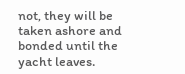not, they will be taken ashore and bonded until the yacht leaves.